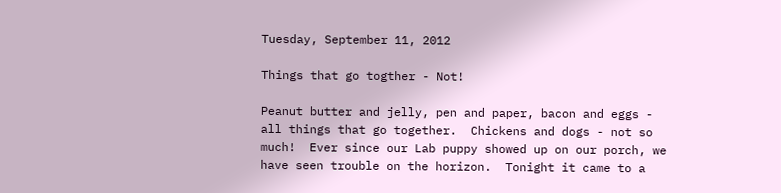Tuesday, September 11, 2012

Things that go togther - Not!

Peanut butter and jelly, pen and paper, bacon and eggs - all things that go together.  Chickens and dogs - not so much!  Ever since our Lab puppy showed up on our porch, we have seen trouble on the horizon.  Tonight it came to a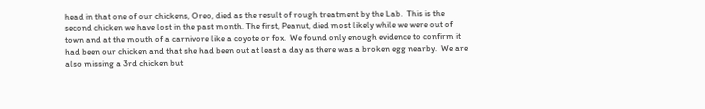head in that one of our chickens, Oreo, died as the result of rough treatment by the Lab.  This is the second chicken we have lost in the past month. The first, Peanut, died most likely while we were out of town and at the mouth of a carnivore like a coyote or fox.  We found only enough evidence to confirm it had been our chicken and that she had been out at least a day as there was a broken egg nearby.  We are also missing a 3rd chicken but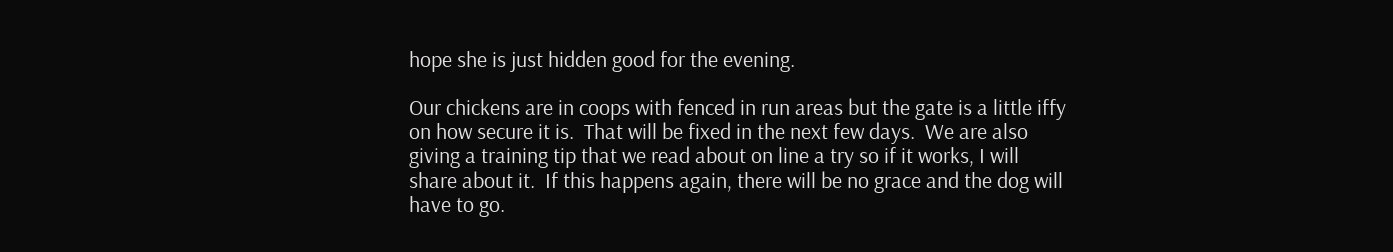hope she is just hidden good for the evening.

Our chickens are in coops with fenced in run areas but the gate is a little iffy on how secure it is.  That will be fixed in the next few days.  We are also giving a training tip that we read about on line a try so if it works, I will share about it.  If this happens again, there will be no grace and the dog will have to go.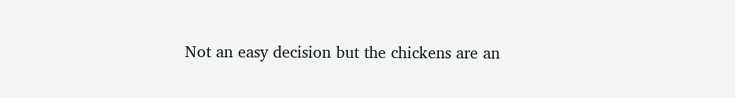Not an easy decision but the chickens are an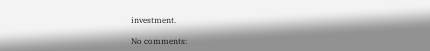investment.

No comments: